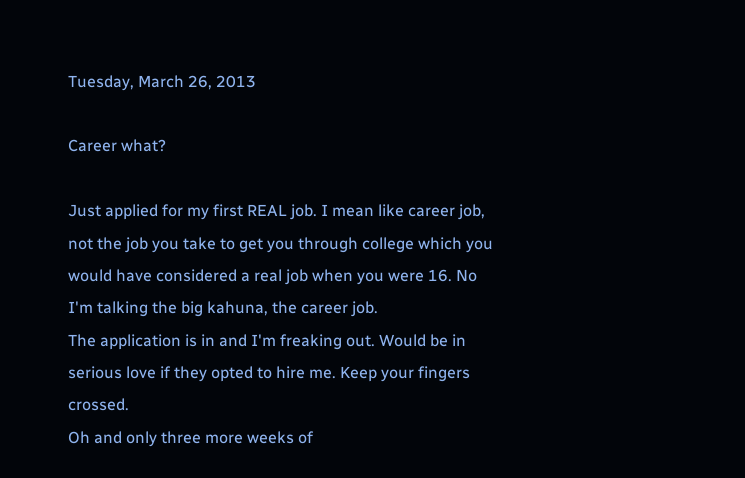Tuesday, March 26, 2013

Career what?

Just applied for my first REAL job. I mean like career job, not the job you take to get you through college which you would have considered a real job when you were 16. No I'm talking the big kahuna, the career job.
The application is in and I'm freaking out. Would be in serious love if they opted to hire me. Keep your fingers crossed.
Oh and only three more weeks of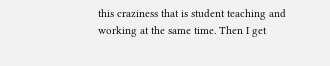this craziness that is student teaching and working at the same time. Then I get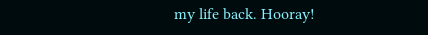my life back. Hooray!